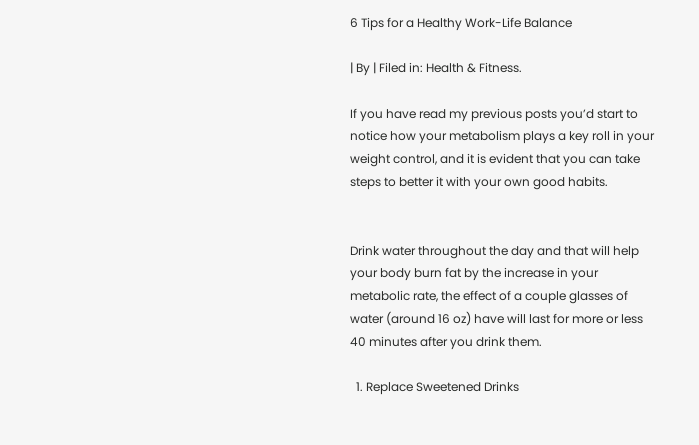6 Tips for a Healthy Work-Life Balance

| By | Filed in: Health & Fitness.

If you have read my previous posts you’d start to notice how your metabolism plays a key roll in your weight control, and it is evident that you can take steps to better it with your own good habits.


Drink water throughout the day and that will help your body burn fat by the increase in your metabolic rate, the effect of a couple glasses of water (around 16 oz) have will last for more or less 40 minutes after you drink them.

  1. Replace Sweetened Drinks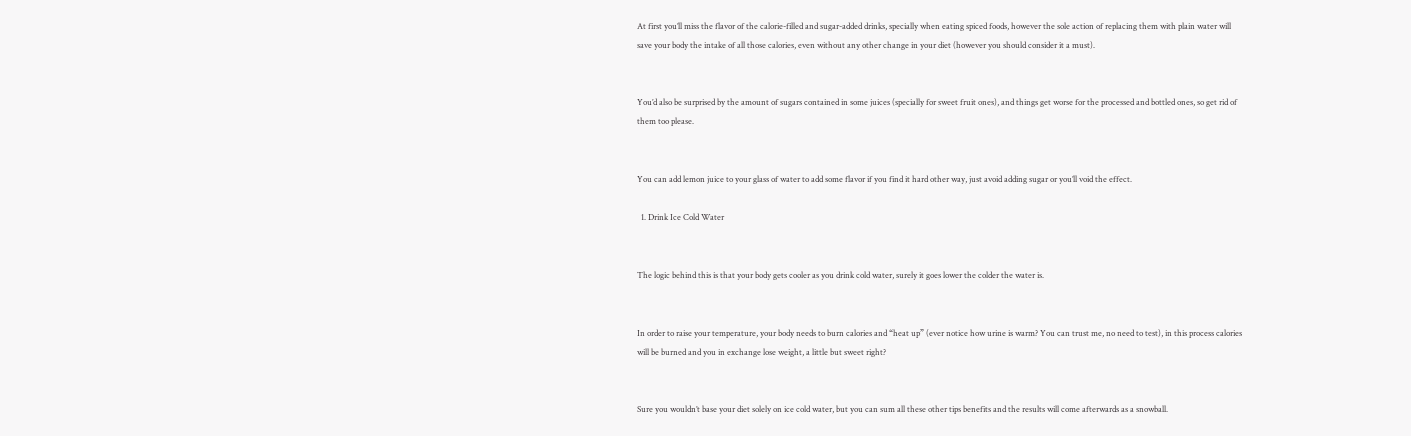At first you’ll miss the flavor of the calorie-filled and sugar-added drinks, specially when eating spiced foods, however the sole action of replacing them with plain water will save your body the intake of all those calories, even without any other change in your diet (however you should consider it a must).


You’d also be surprised by the amount of sugars contained in some juices (specially for sweet fruit ones), and things get worse for the processed and bottled ones, so get rid of them too please.


You can add lemon juice to your glass of water to add some flavor if you find it hard other way, just avoid adding sugar or you’ll void the effect.

  1. Drink Ice Cold Water


The logic behind this is that your body gets cooler as you drink cold water, surely it goes lower the colder the water is.


In order to raise your temperature, your body needs to burn calories and “heat up” (ever notice how urine is warm? You can trust me, no need to test), in this process calories will be burned and you in exchange lose weight, a little but sweet right?


Sure you wouldn’t base your diet solely on ice cold water, but you can sum all these other tips benefits and the results will come afterwards as a snowball.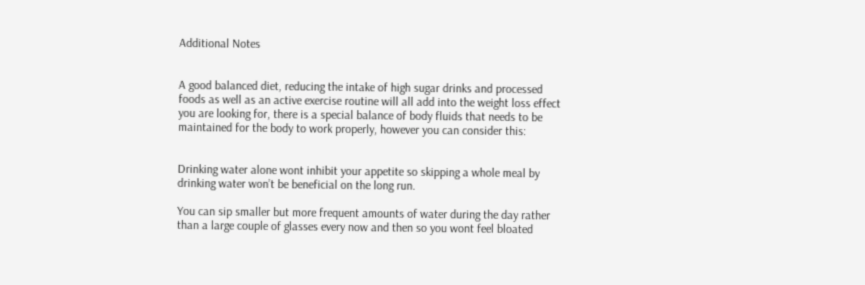Additional Notes


A good balanced diet, reducing the intake of high sugar drinks and processed foods as well as an active exercise routine will all add into the weight loss effect you are looking for, there is a special balance of body fluids that needs to be maintained for the body to work properly, however you can consider this:


Drinking water alone wont inhibit your appetite so skipping a whole meal by drinking water won’t be beneficial on the long run.

You can sip smaller but more frequent amounts of water during the day rather than a large couple of glasses every now and then so you wont feel bloated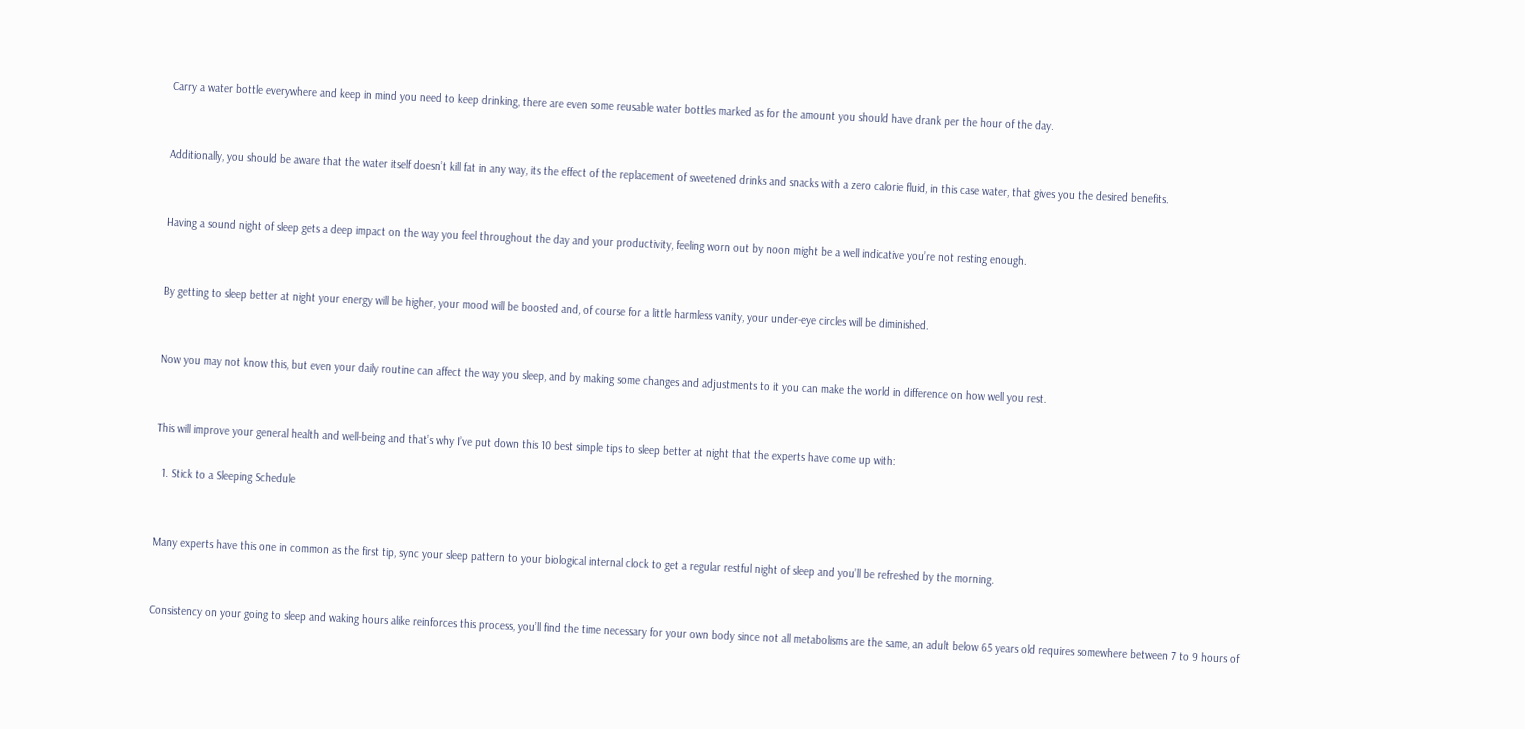Carry a water bottle everywhere and keep in mind you need to keep drinking, there are even some reusable water bottles marked as for the amount you should have drank per the hour of the day.


Additionally, you should be aware that the water itself doesn’t kill fat in any way, its the effect of the replacement of sweetened drinks and snacks with a zero calorie fluid, in this case water, that gives you the desired benefits.


Having a sound night of sleep gets a deep impact on the way you feel throughout the day and your productivity, feeling worn out by noon might be a well indicative you’re not resting enough.


By getting to sleep better at night your energy will be higher, your mood will be boosted and, of course for a little harmless vanity, your under-eye circles will be diminished.


Now you may not know this, but even your daily routine can affect the way you sleep, and by making some changes and adjustments to it you can make the world in difference on how well you rest.


This will improve your general health and well-being and that’s why I’ve put down this 10 best simple tips to sleep better at night that the experts have come up with:

  1. Stick to a Sleeping Schedule


Many experts have this one in common as the first tip, sync your sleep pattern to your biological internal clock to get a regular restful night of sleep and you’ll be refreshed by the morning.


Consistency on your going to sleep and waking hours alike reinforces this process, you’ll find the time necessary for your own body since not all metabolisms are the same, an adult below 65 years old requires somewhere between 7 to 9 hours of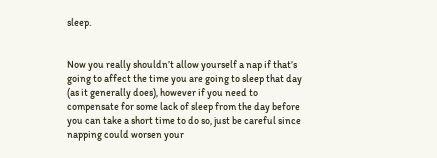sleep.


Now you really shouldn’t allow yourself a nap if that’s going to affect the time you are going to sleep that day (as it generally does), however if you need to compensate for some lack of sleep from the day before you can take a short time to do so, just be careful since napping could worsen your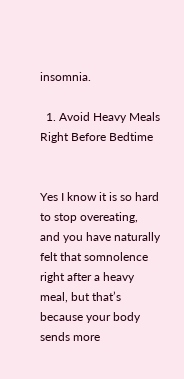insomnia.

  1. Avoid Heavy Meals Right Before Bedtime


Yes I know it is so hard to stop overeating, and you have naturally felt that somnolence right after a heavy meal, but that’s because your body sends more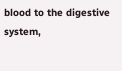blood to the digestive system,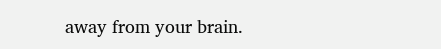away from your brain.